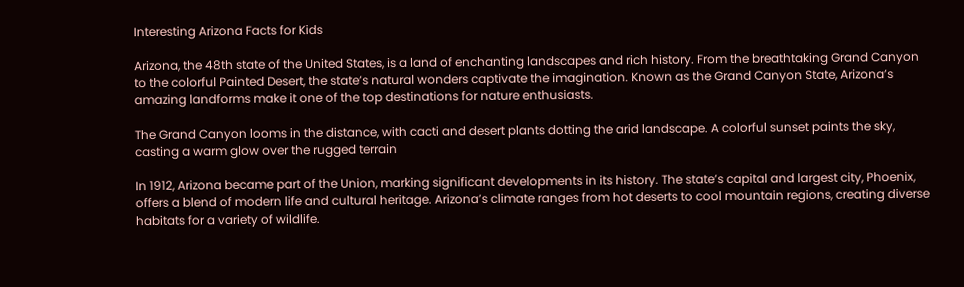Interesting Arizona Facts for Kids

Arizona, the 48th state of the United States, is a land of enchanting landscapes and rich history. From the breathtaking Grand Canyon to the colorful Painted Desert, the state’s natural wonders captivate the imagination. Known as the Grand Canyon State, Arizona’s amazing landforms make it one of the top destinations for nature enthusiasts.

The Grand Canyon looms in the distance, with cacti and desert plants dotting the arid landscape. A colorful sunset paints the sky, casting a warm glow over the rugged terrain

In 1912, Arizona became part of the Union, marking significant developments in its history. The state’s capital and largest city, Phoenix, offers a blend of modern life and cultural heritage. Arizona’s climate ranges from hot deserts to cool mountain regions, creating diverse habitats for a variety of wildlife.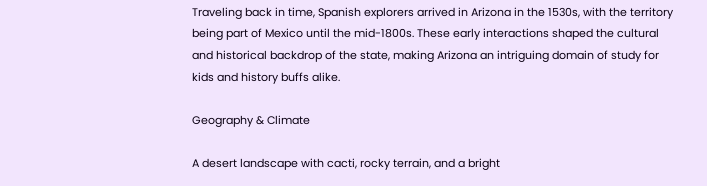Traveling back in time, Spanish explorers arrived in Arizona in the 1530s, with the territory being part of Mexico until the mid-1800s. These early interactions shaped the cultural and historical backdrop of the state, making Arizona an intriguing domain of study for kids and history buffs alike.

Geography & Climate

A desert landscape with cacti, rocky terrain, and a bright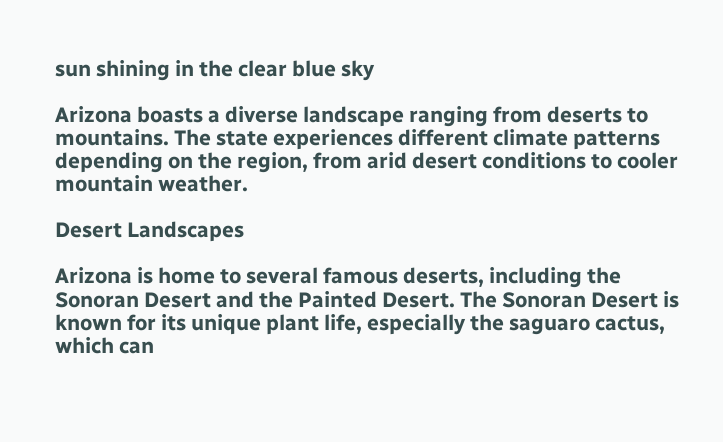sun shining in the clear blue sky

Arizona boasts a diverse landscape ranging from deserts to mountains. The state experiences different climate patterns depending on the region, from arid desert conditions to cooler mountain weather.

Desert Landscapes

Arizona is home to several famous deserts, including the Sonoran Desert and the Painted Desert. The Sonoran Desert is known for its unique plant life, especially the saguaro cactus, which can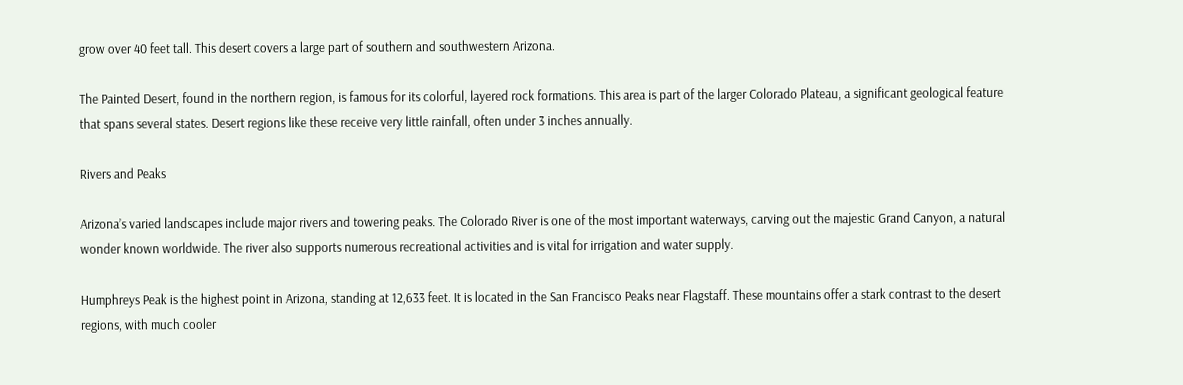grow over 40 feet tall. This desert covers a large part of southern and southwestern Arizona.

The Painted Desert, found in the northern region, is famous for its colorful, layered rock formations. This area is part of the larger Colorado Plateau, a significant geological feature that spans several states. Desert regions like these receive very little rainfall, often under 3 inches annually.

Rivers and Peaks

Arizona’s varied landscapes include major rivers and towering peaks. The Colorado River is one of the most important waterways, carving out the majestic Grand Canyon, a natural wonder known worldwide. The river also supports numerous recreational activities and is vital for irrigation and water supply.

Humphreys Peak is the highest point in Arizona, standing at 12,633 feet. It is located in the San Francisco Peaks near Flagstaff. These mountains offer a stark contrast to the desert regions, with much cooler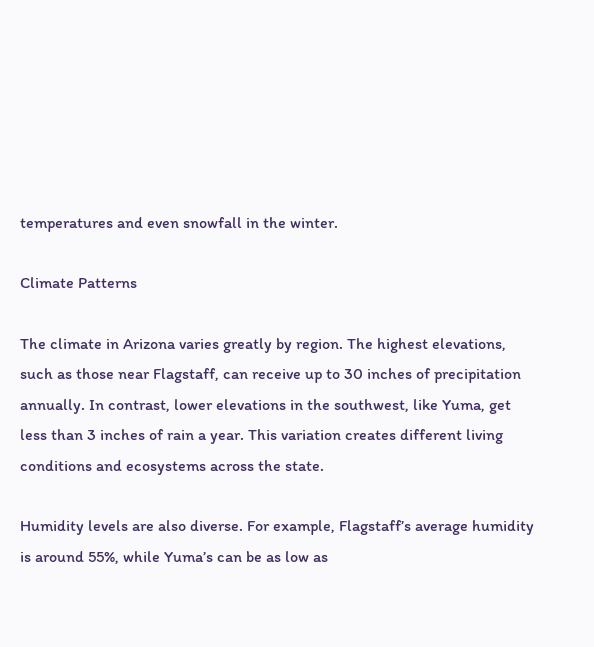temperatures and even snowfall in the winter.

Climate Patterns

The climate in Arizona varies greatly by region. The highest elevations, such as those near Flagstaff, can receive up to 30 inches of precipitation annually. In contrast, lower elevations in the southwest, like Yuma, get less than 3 inches of rain a year. This variation creates different living conditions and ecosystems across the state.

Humidity levels are also diverse. For example, Flagstaff’s average humidity is around 55%, while Yuma’s can be as low as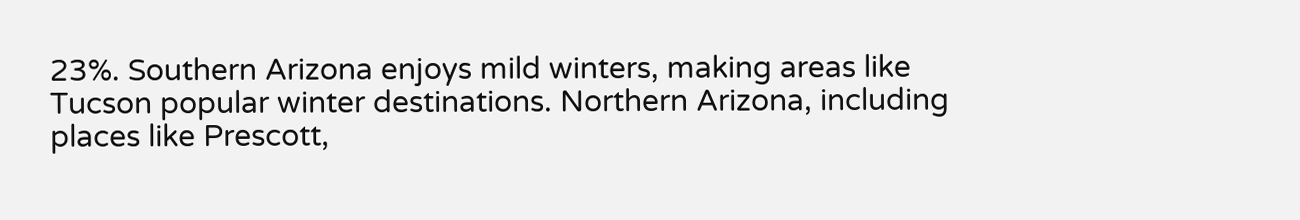23%. Southern Arizona enjoys mild winters, making areas like Tucson popular winter destinations. Northern Arizona, including places like Prescott,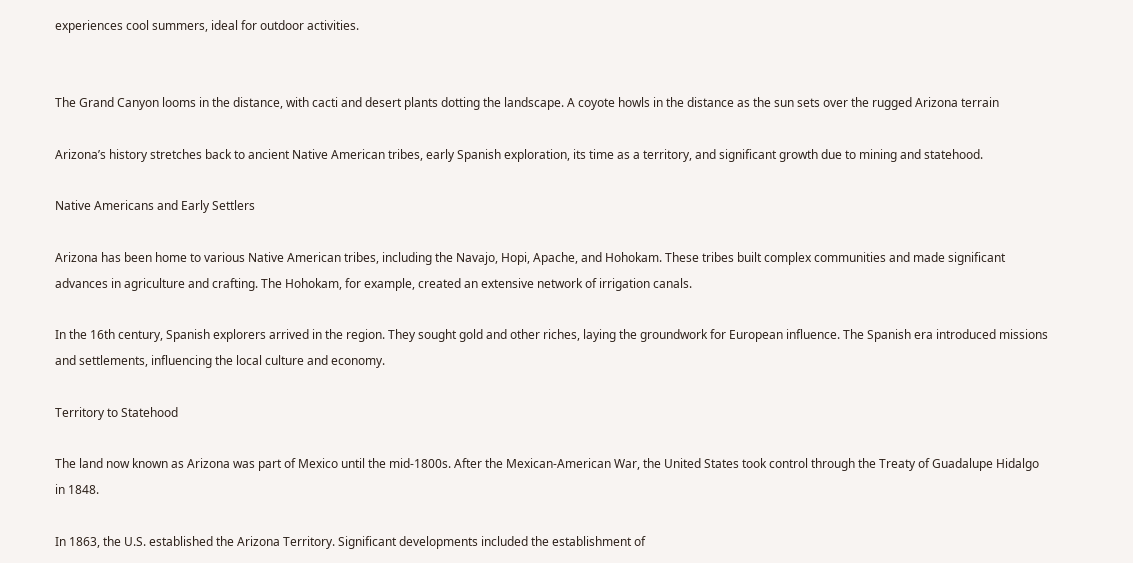experiences cool summers, ideal for outdoor activities.


The Grand Canyon looms in the distance, with cacti and desert plants dotting the landscape. A coyote howls in the distance as the sun sets over the rugged Arizona terrain

Arizona’s history stretches back to ancient Native American tribes, early Spanish exploration, its time as a territory, and significant growth due to mining and statehood.

Native Americans and Early Settlers

Arizona has been home to various Native American tribes, including the Navajo, Hopi, Apache, and Hohokam. These tribes built complex communities and made significant advances in agriculture and crafting. The Hohokam, for example, created an extensive network of irrigation canals.

In the 16th century, Spanish explorers arrived in the region. They sought gold and other riches, laying the groundwork for European influence. The Spanish era introduced missions and settlements, influencing the local culture and economy.

Territory to Statehood

The land now known as Arizona was part of Mexico until the mid-1800s. After the Mexican-American War, the United States took control through the Treaty of Guadalupe Hidalgo in 1848.

In 1863, the U.S. established the Arizona Territory. Significant developments included the establishment of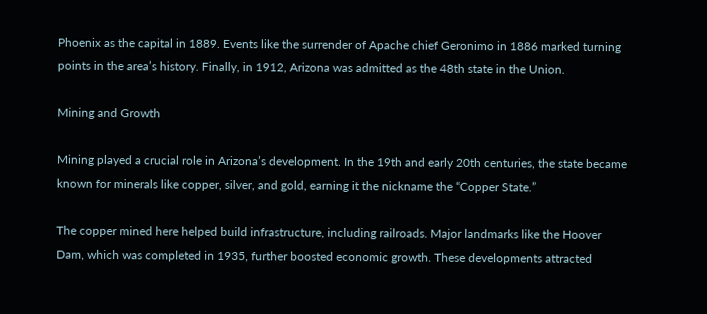Phoenix as the capital in 1889. Events like the surrender of Apache chief Geronimo in 1886 marked turning points in the area’s history. Finally, in 1912, Arizona was admitted as the 48th state in the Union.

Mining and Growth

Mining played a crucial role in Arizona’s development. In the 19th and early 20th centuries, the state became known for minerals like copper, silver, and gold, earning it the nickname the “Copper State.”

The copper mined here helped build infrastructure, including railroads. Major landmarks like the Hoover Dam, which was completed in 1935, further boosted economic growth. These developments attracted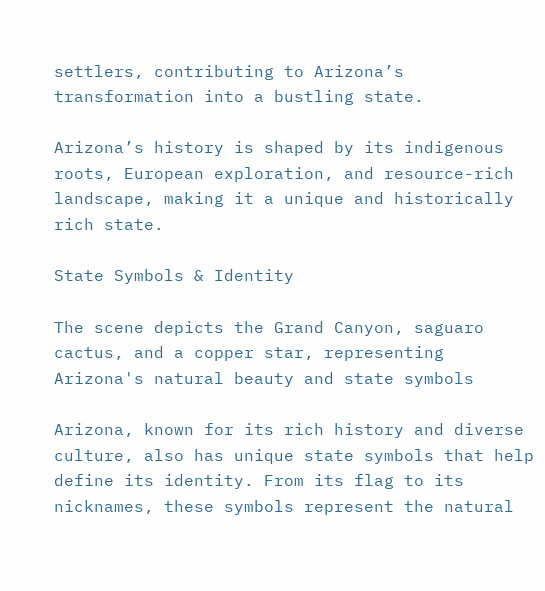settlers, contributing to Arizona’s transformation into a bustling state.

Arizona’s history is shaped by its indigenous roots, European exploration, and resource-rich landscape, making it a unique and historically rich state.

State Symbols & Identity

The scene depicts the Grand Canyon, saguaro cactus, and a copper star, representing Arizona's natural beauty and state symbols

Arizona, known for its rich history and diverse culture, also has unique state symbols that help define its identity. From its flag to its nicknames, these symbols represent the natural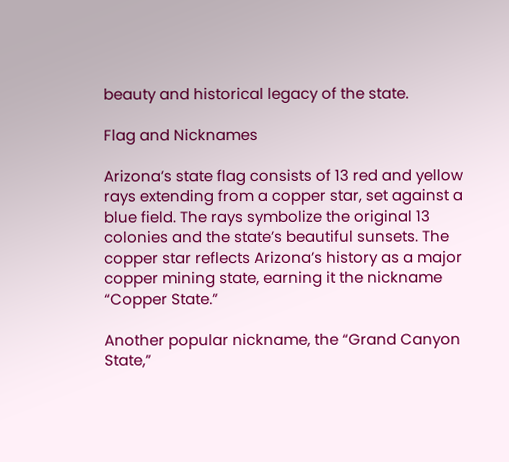beauty and historical legacy of the state.

Flag and Nicknames

Arizona’s state flag consists of 13 red and yellow rays extending from a copper star, set against a blue field. The rays symbolize the original 13 colonies and the state’s beautiful sunsets. The copper star reflects Arizona’s history as a major copper mining state, earning it the nickname “Copper State.”

Another popular nickname, the “Grand Canyon State,”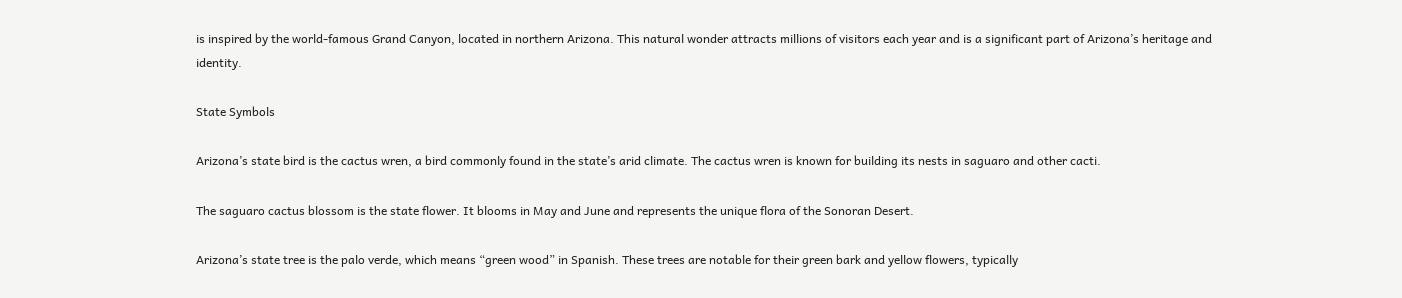is inspired by the world-famous Grand Canyon, located in northern Arizona. This natural wonder attracts millions of visitors each year and is a significant part of Arizona’s heritage and identity.

State Symbols

Arizona’s state bird is the cactus wren, a bird commonly found in the state’s arid climate. The cactus wren is known for building its nests in saguaro and other cacti.

The saguaro cactus blossom is the state flower. It blooms in May and June and represents the unique flora of the Sonoran Desert.

Arizona’s state tree is the palo verde, which means “green wood” in Spanish. These trees are notable for their green bark and yellow flowers, typically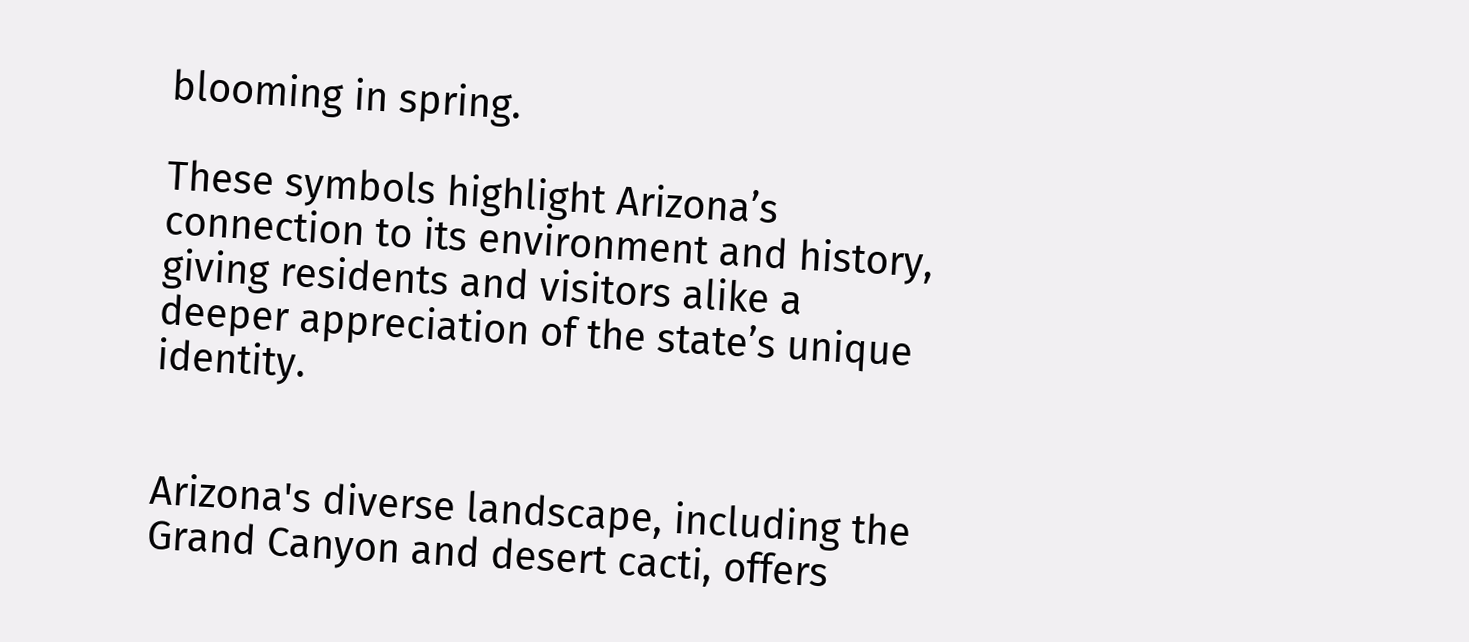blooming in spring.

These symbols highlight Arizona’s connection to its environment and history, giving residents and visitors alike a deeper appreciation of the state’s unique identity.


Arizona's diverse landscape, including the Grand Canyon and desert cacti, offers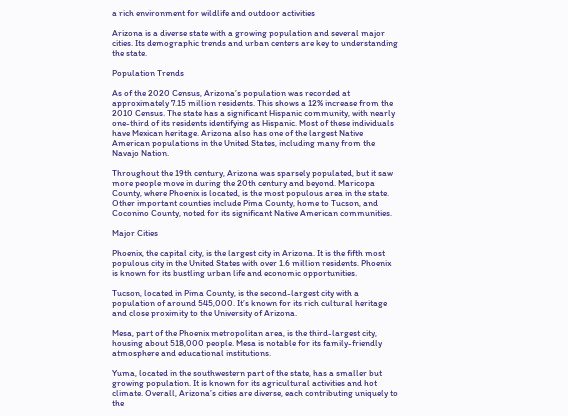a rich environment for wildlife and outdoor activities

Arizona is a diverse state with a growing population and several major cities. Its demographic trends and urban centers are key to understanding the state.

Population Trends

As of the 2020 Census, Arizona’s population was recorded at approximately 7.15 million residents. This shows a 12% increase from the 2010 Census. The state has a significant Hispanic community, with nearly one-third of its residents identifying as Hispanic. Most of these individuals have Mexican heritage. Arizona also has one of the largest Native American populations in the United States, including many from the Navajo Nation.

Throughout the 19th century, Arizona was sparsely populated, but it saw more people move in during the 20th century and beyond. Maricopa County, where Phoenix is located, is the most populous area in the state. Other important counties include Pima County, home to Tucson, and Coconino County, noted for its significant Native American communities.

Major Cities

Phoenix, the capital city, is the largest city in Arizona. It is the fifth most populous city in the United States with over 1.6 million residents. Phoenix is known for its bustling urban life and economic opportunities.

Tucson, located in Pima County, is the second-largest city with a population of around 545,000. It’s known for its rich cultural heritage and close proximity to the University of Arizona.

Mesa, part of the Phoenix metropolitan area, is the third-largest city, housing about 518,000 people. Mesa is notable for its family-friendly atmosphere and educational institutions.

Yuma, located in the southwestern part of the state, has a smaller but growing population. It is known for its agricultural activities and hot climate. Overall, Arizona’s cities are diverse, each contributing uniquely to the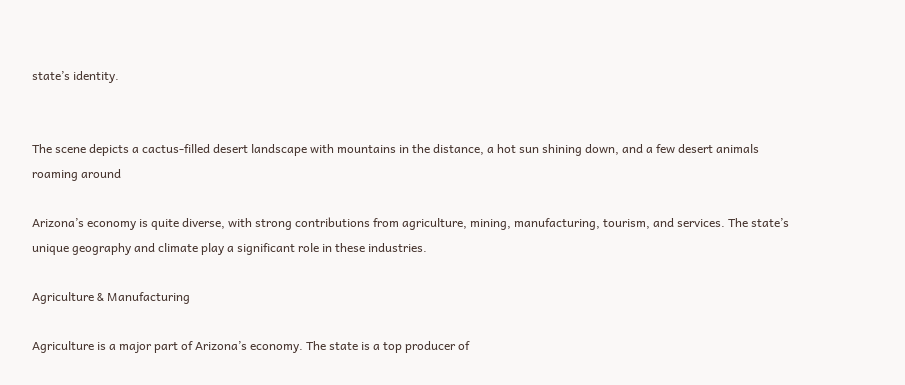state’s identity.


The scene depicts a cactus-filled desert landscape with mountains in the distance, a hot sun shining down, and a few desert animals roaming around

Arizona’s economy is quite diverse, with strong contributions from agriculture, mining, manufacturing, tourism, and services. The state’s unique geography and climate play a significant role in these industries.

Agriculture & Manufacturing

Agriculture is a major part of Arizona’s economy. The state is a top producer of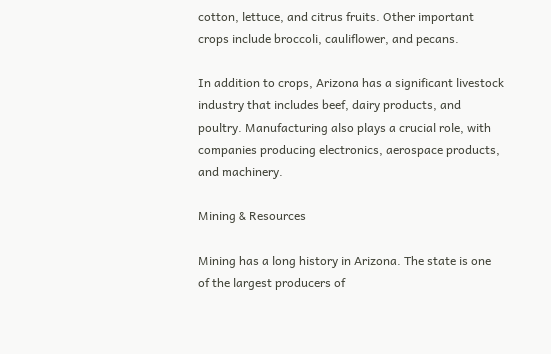cotton, lettuce, and citrus fruits. Other important crops include broccoli, cauliflower, and pecans.

In addition to crops, Arizona has a significant livestock industry that includes beef, dairy products, and poultry. Manufacturing also plays a crucial role, with companies producing electronics, aerospace products, and machinery.

Mining & Resources

Mining has a long history in Arizona. The state is one of the largest producers of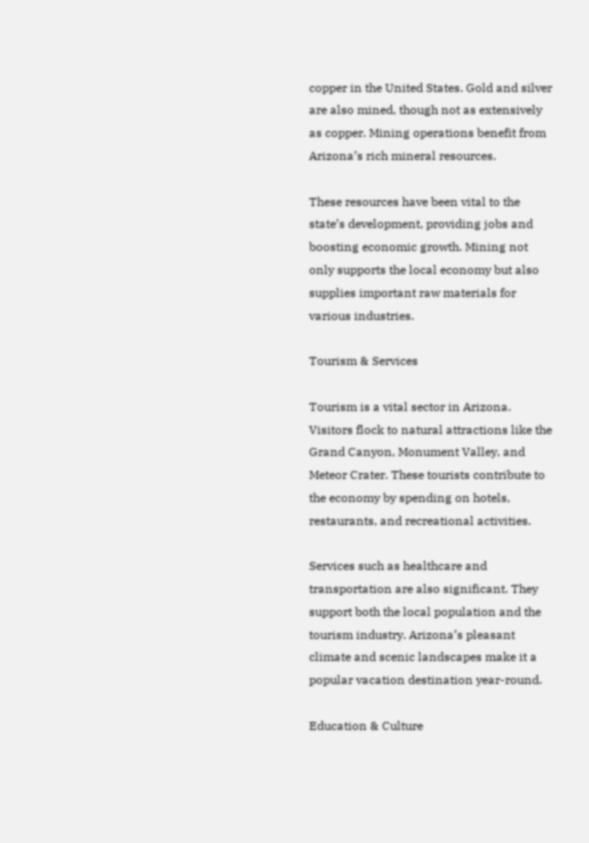copper in the United States. Gold and silver are also mined, though not as extensively as copper. Mining operations benefit from Arizona’s rich mineral resources.

These resources have been vital to the state’s development, providing jobs and boosting economic growth. Mining not only supports the local economy but also supplies important raw materials for various industries.

Tourism & Services

Tourism is a vital sector in Arizona. Visitors flock to natural attractions like the Grand Canyon, Monument Valley, and Meteor Crater. These tourists contribute to the economy by spending on hotels, restaurants, and recreational activities.

Services such as healthcare and transportation are also significant. They support both the local population and the tourism industry. Arizona’s pleasant climate and scenic landscapes make it a popular vacation destination year-round.

Education & Culture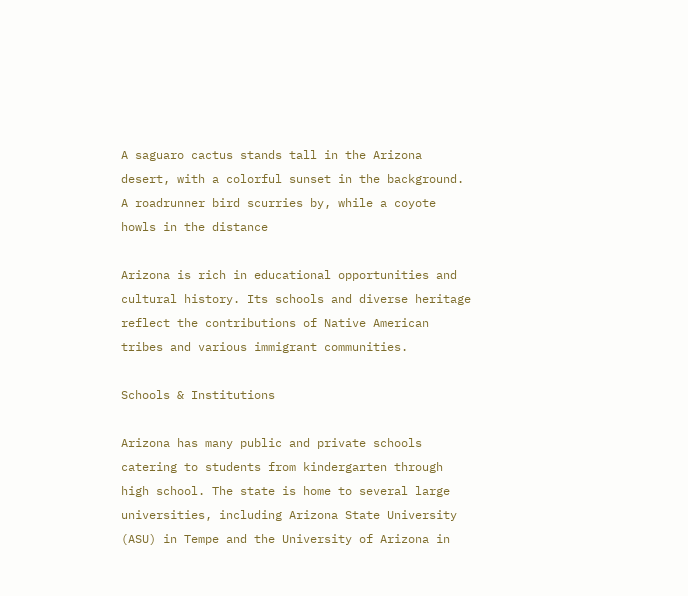A saguaro cactus stands tall in the Arizona desert, with a colorful sunset in the background. A roadrunner bird scurries by, while a coyote howls in the distance

Arizona is rich in educational opportunities and cultural history. Its schools and diverse heritage reflect the contributions of Native American tribes and various immigrant communities.

Schools & Institutions

Arizona has many public and private schools catering to students from kindergarten through high school. The state is home to several large universities, including Arizona State University (ASU) in Tempe and the University of Arizona in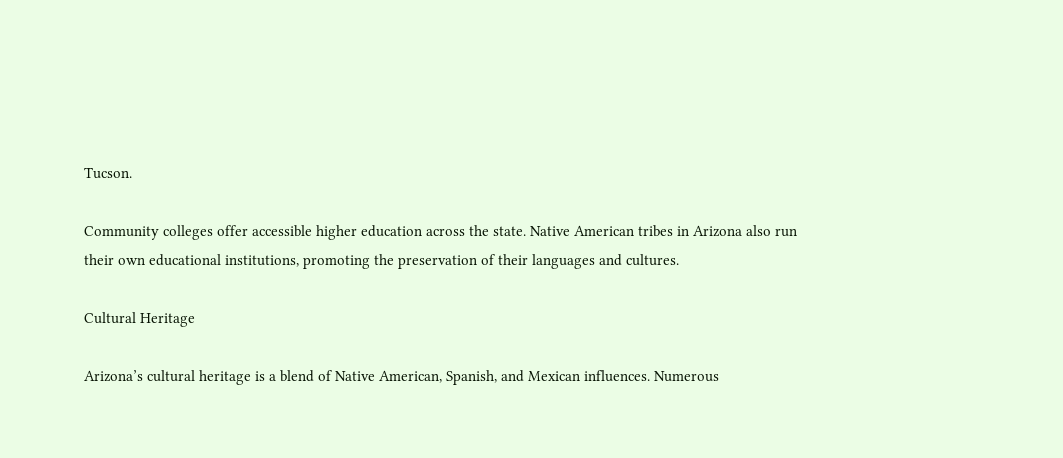Tucson.

Community colleges offer accessible higher education across the state. Native American tribes in Arizona also run their own educational institutions, promoting the preservation of their languages and cultures.

Cultural Heritage

Arizona’s cultural heritage is a blend of Native American, Spanish, and Mexican influences. Numerous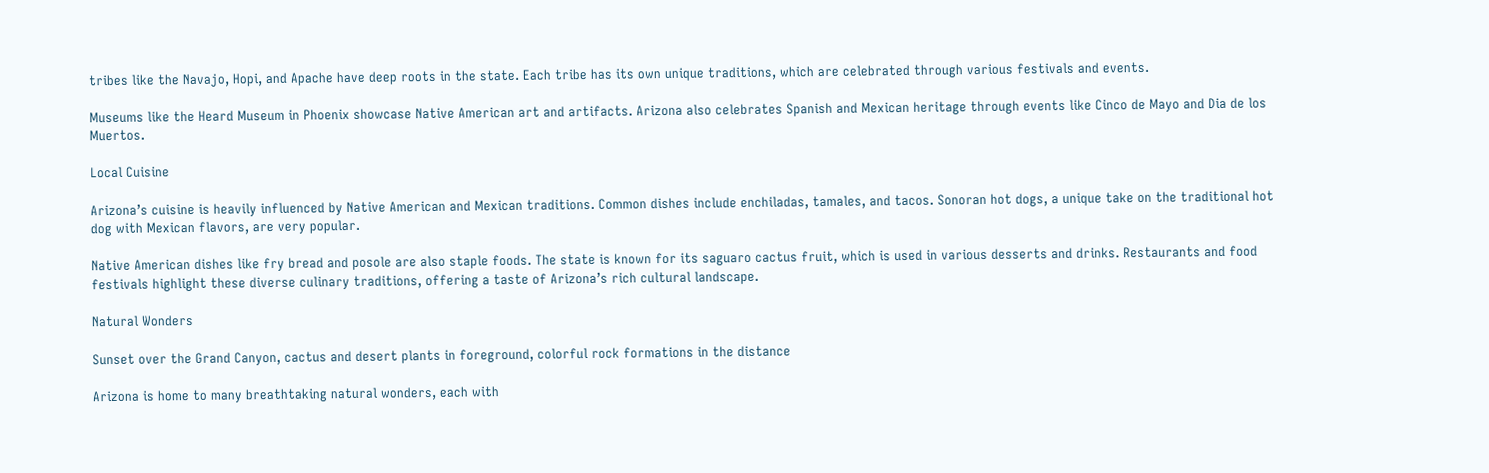tribes like the Navajo, Hopi, and Apache have deep roots in the state. Each tribe has its own unique traditions, which are celebrated through various festivals and events.

Museums like the Heard Museum in Phoenix showcase Native American art and artifacts. Arizona also celebrates Spanish and Mexican heritage through events like Cinco de Mayo and Dia de los Muertos.

Local Cuisine

Arizona’s cuisine is heavily influenced by Native American and Mexican traditions. Common dishes include enchiladas, tamales, and tacos. Sonoran hot dogs, a unique take on the traditional hot dog with Mexican flavors, are very popular.

Native American dishes like fry bread and posole are also staple foods. The state is known for its saguaro cactus fruit, which is used in various desserts and drinks. Restaurants and food festivals highlight these diverse culinary traditions, offering a taste of Arizona’s rich cultural landscape.

Natural Wonders

Sunset over the Grand Canyon, cactus and desert plants in foreground, colorful rock formations in the distance

Arizona is home to many breathtaking natural wonders, each with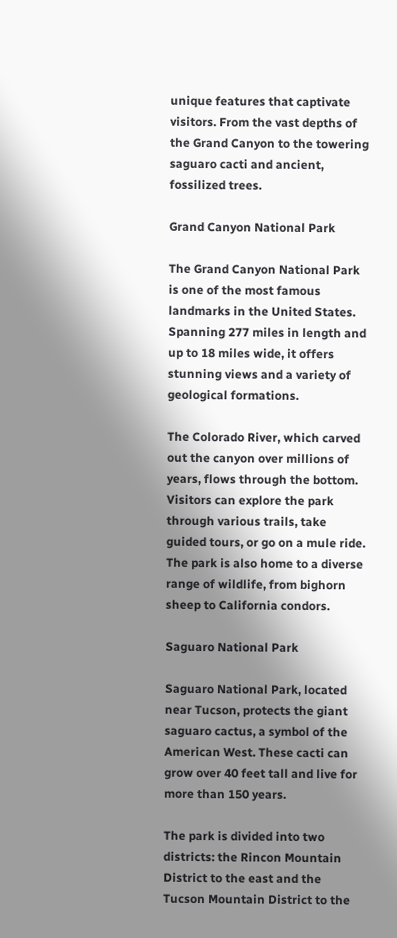unique features that captivate visitors. From the vast depths of the Grand Canyon to the towering saguaro cacti and ancient, fossilized trees.

Grand Canyon National Park

The Grand Canyon National Park is one of the most famous landmarks in the United States. Spanning 277 miles in length and up to 18 miles wide, it offers stunning views and a variety of geological formations.

The Colorado River, which carved out the canyon over millions of years, flows through the bottom. Visitors can explore the park through various trails, take guided tours, or go on a mule ride. The park is also home to a diverse range of wildlife, from bighorn sheep to California condors.

Saguaro National Park

Saguaro National Park, located near Tucson, protects the giant saguaro cactus, a symbol of the American West. These cacti can grow over 40 feet tall and live for more than 150 years.

The park is divided into two districts: the Rincon Mountain District to the east and the Tucson Mountain District to the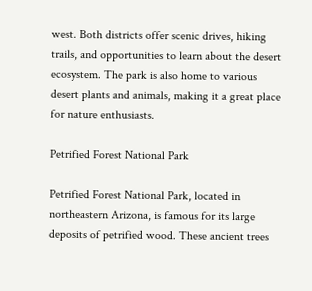west. Both districts offer scenic drives, hiking trails, and opportunities to learn about the desert ecosystem. The park is also home to various desert plants and animals, making it a great place for nature enthusiasts.

Petrified Forest National Park

Petrified Forest National Park, located in northeastern Arizona, is famous for its large deposits of petrified wood. These ancient trees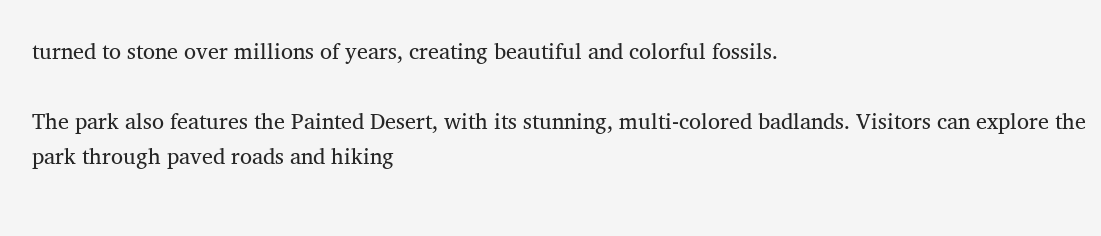turned to stone over millions of years, creating beautiful and colorful fossils.

The park also features the Painted Desert, with its stunning, multi-colored badlands. Visitors can explore the park through paved roads and hiking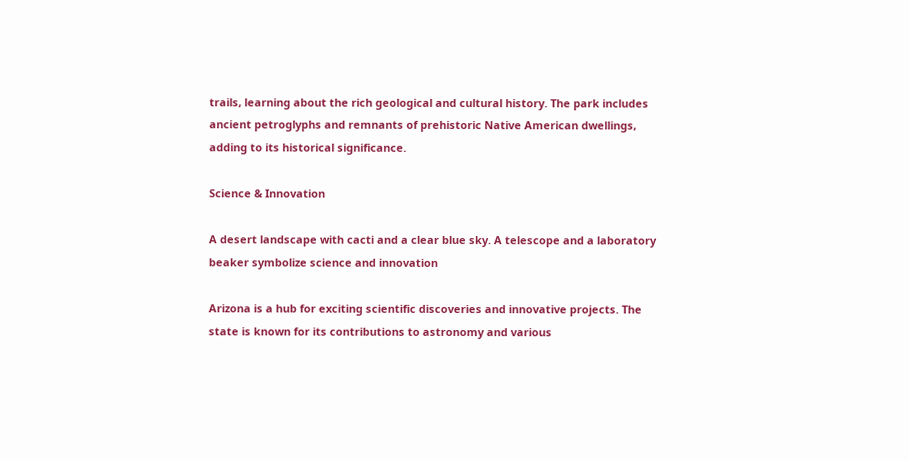trails, learning about the rich geological and cultural history. The park includes ancient petroglyphs and remnants of prehistoric Native American dwellings, adding to its historical significance.

Science & Innovation

A desert landscape with cacti and a clear blue sky. A telescope and a laboratory beaker symbolize science and innovation

Arizona is a hub for exciting scientific discoveries and innovative projects. The state is known for its contributions to astronomy and various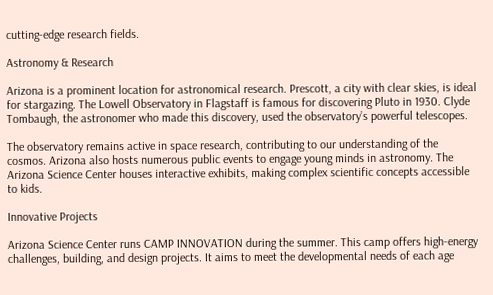cutting-edge research fields.

Astronomy & Research

Arizona is a prominent location for astronomical research. Prescott, a city with clear skies, is ideal for stargazing. The Lowell Observatory in Flagstaff is famous for discovering Pluto in 1930. Clyde Tombaugh, the astronomer who made this discovery, used the observatory’s powerful telescopes.

The observatory remains active in space research, contributing to our understanding of the cosmos. Arizona also hosts numerous public events to engage young minds in astronomy. The Arizona Science Center houses interactive exhibits, making complex scientific concepts accessible to kids.

Innovative Projects

Arizona Science Center runs CAMP INNOVATION during the summer. This camp offers high-energy challenges, building, and design projects. It aims to meet the developmental needs of each age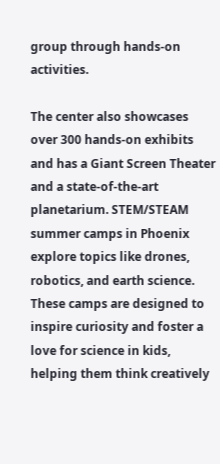group through hands-on activities.

The center also showcases over 300 hands-on exhibits and has a Giant Screen Theater and a state-of-the-art planetarium. STEM/STEAM summer camps in Phoenix explore topics like drones, robotics, and earth science. These camps are designed to inspire curiosity and foster a love for science in kids, helping them think creatively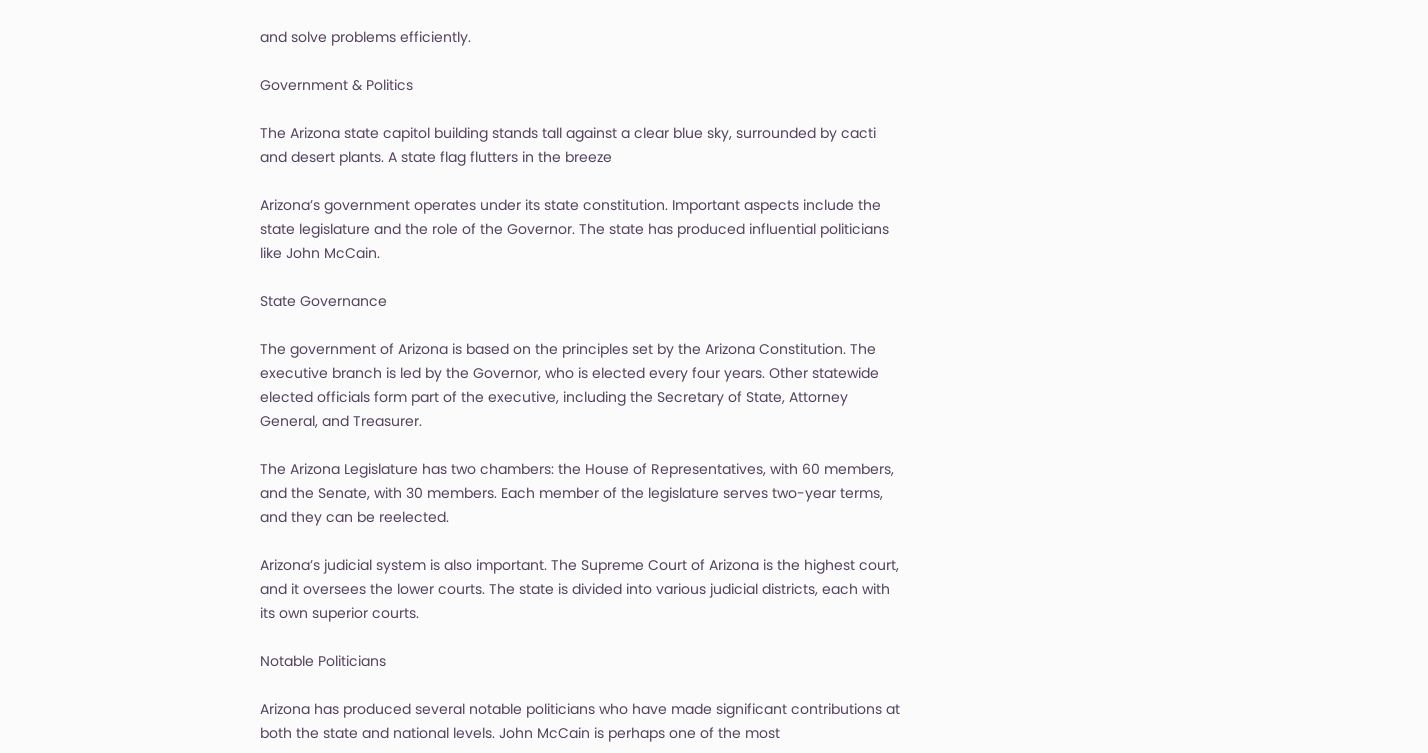and solve problems efficiently.

Government & Politics

The Arizona state capitol building stands tall against a clear blue sky, surrounded by cacti and desert plants. A state flag flutters in the breeze

Arizona’s government operates under its state constitution. Important aspects include the state legislature and the role of the Governor. The state has produced influential politicians like John McCain.

State Governance

The government of Arizona is based on the principles set by the Arizona Constitution. The executive branch is led by the Governor, who is elected every four years. Other statewide elected officials form part of the executive, including the Secretary of State, Attorney General, and Treasurer.

The Arizona Legislature has two chambers: the House of Representatives, with 60 members, and the Senate, with 30 members. Each member of the legislature serves two-year terms, and they can be reelected.

Arizona’s judicial system is also important. The Supreme Court of Arizona is the highest court, and it oversees the lower courts. The state is divided into various judicial districts, each with its own superior courts.

Notable Politicians

Arizona has produced several notable politicians who have made significant contributions at both the state and national levels. John McCain is perhaps one of the most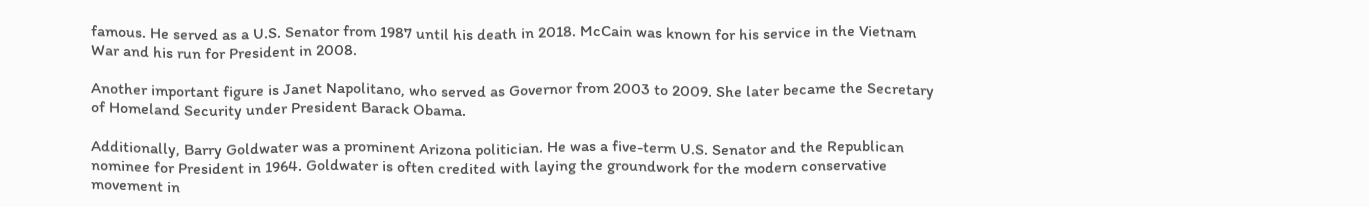famous. He served as a U.S. Senator from 1987 until his death in 2018. McCain was known for his service in the Vietnam War and his run for President in 2008.

Another important figure is Janet Napolitano, who served as Governor from 2003 to 2009. She later became the Secretary of Homeland Security under President Barack Obama.

Additionally, Barry Goldwater was a prominent Arizona politician. He was a five-term U.S. Senator and the Republican nominee for President in 1964. Goldwater is often credited with laying the groundwork for the modern conservative movement in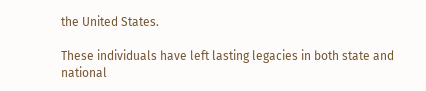the United States.

These individuals have left lasting legacies in both state and national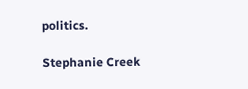politics.

Stephanie Creek